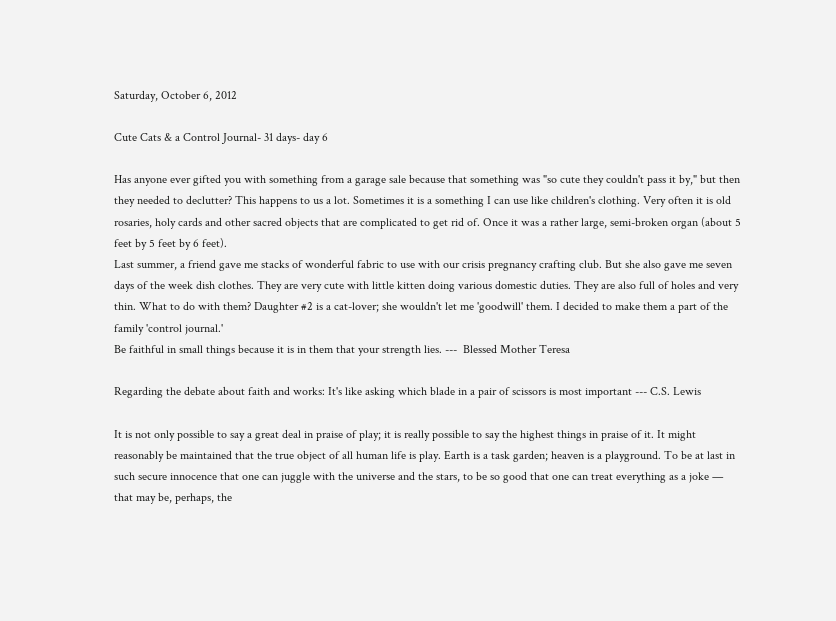Saturday, October 6, 2012

Cute Cats & a Control Journal- 31 days- day 6

Has anyone ever gifted you with something from a garage sale because that something was "so cute they couldn't pass it by," but then they needed to declutter? This happens to us a lot. Sometimes it is a something I can use like children's clothing. Very often it is old rosaries, holy cards and other sacred objects that are complicated to get rid of. Once it was a rather large, semi-broken organ (about 5 feet by 5 feet by 6 feet).
Last summer, a friend gave me stacks of wonderful fabric to use with our crisis pregnancy crafting club. But she also gave me seven days of the week dish clothes. They are very cute with little kitten doing various domestic duties. They are also full of holes and very thin. What to do with them? Daughter #2 is a cat-lover; she wouldn't let me 'goodwill' them. I decided to make them a part of the family 'control journal.'
Be faithful in small things because it is in them that your strength lies. ---  Blessed Mother Teresa

Regarding the debate about faith and works: It's like asking which blade in a pair of scissors is most important --- C.S. Lewis

It is not only possible to say a great deal in praise of play; it is really possible to say the highest things in praise of it. It might reasonably be maintained that the true object of all human life is play. Earth is a task garden; heaven is a playground. To be at last in such secure innocence that one can juggle with the universe and the stars, to be so good that one can treat everything as a joke — that may be, perhaps, the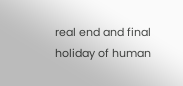real end and final holiday of human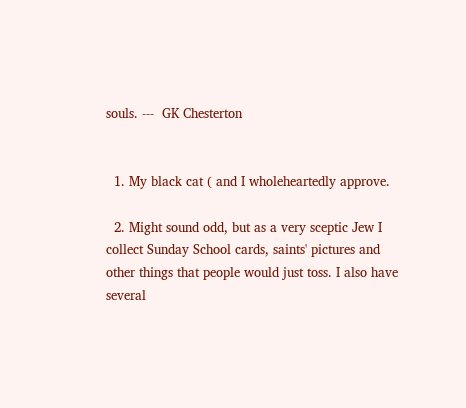souls. ---  GK Chesterton


  1. My black cat ( and I wholeheartedly approve.

  2. Might sound odd, but as a very sceptic Jew I collect Sunday School cards, saints' pictures and other things that people would just toss. I also have several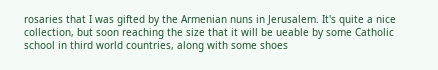rosaries that I was gifted by the Armenian nuns in Jerusalem. It's quite a nice collection, but soon reaching the size that it will be ueable by some Catholic school in third world countries, along with some shoes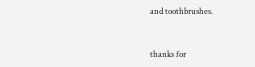and toothbrushes.


thanks for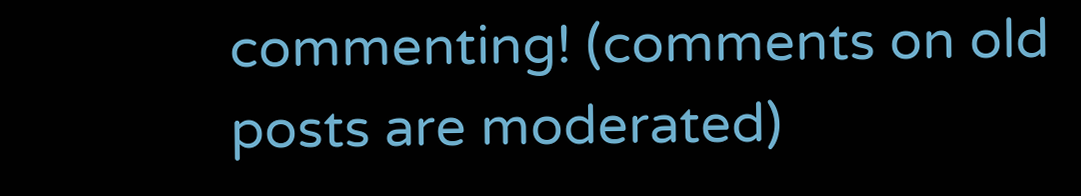commenting! (comments on old posts are moderated)